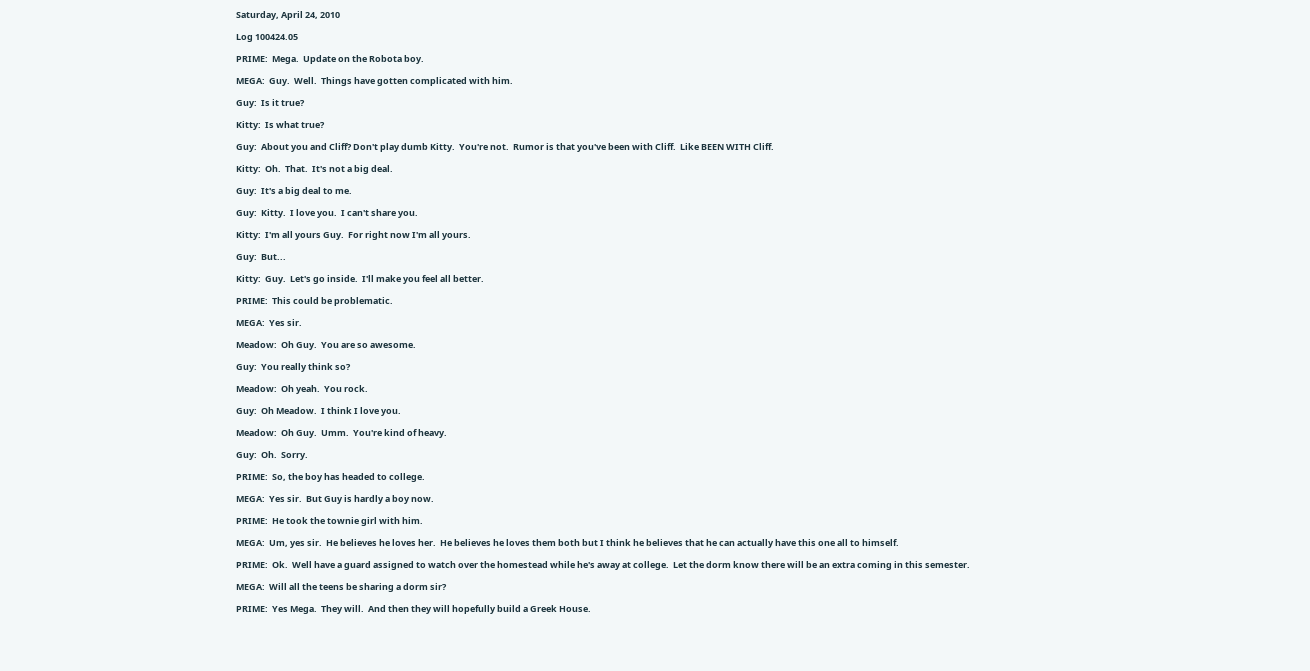Saturday, April 24, 2010

Log 100424.05

PRIME:  Mega.  Update on the Robota boy.

MEGA:  Guy.  Well.  Things have gotten complicated with him.

Guy:  Is it true?

Kitty:  Is what true?

Guy:  About you and Cliff? Don't play dumb Kitty.  You're not.  Rumor is that you've been with Cliff.  Like BEEN WITH Cliff.

Kitty:  Oh.  That.  It's not a big deal.

Guy:  It's a big deal to me.

Guy:  Kitty.  I love you.  I can't share you.

Kitty:  I'm all yours Guy.  For right now I'm all yours.

Guy:  But...

Kitty:  Guy.  Let's go inside.  I'll make you feel all better.

PRIME:  This could be problematic.

MEGA:  Yes sir.

Meadow:  Oh Guy.  You are so awesome.

Guy:  You really think so?

Meadow:  Oh yeah.  You rock.

Guy:  Oh Meadow.  I think I love you.

Meadow:  Oh Guy.  Umm.  You're kind of heavy.

Guy:  Oh.  Sorry.

PRIME:  So, the boy has headed to college.

MEGA:  Yes sir.  But Guy is hardly a boy now.

PRIME:  He took the townie girl with him.

MEGA:  Um, yes sir.  He believes he loves her.  He believes he loves them both but I think he believes that he can actually have this one all to himself.

PRIME:  Ok.  Well have a guard assigned to watch over the homestead while he's away at college.  Let the dorm know there will be an extra coming in this semester.

MEGA:  Will all the teens be sharing a dorm sir?

PRIME:  Yes Mega.  They will.  And then they will hopefully build a Greek House.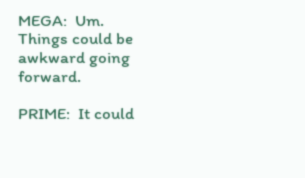MEGA:  Um.  Things could be awkward going forward.

PRIME:  It could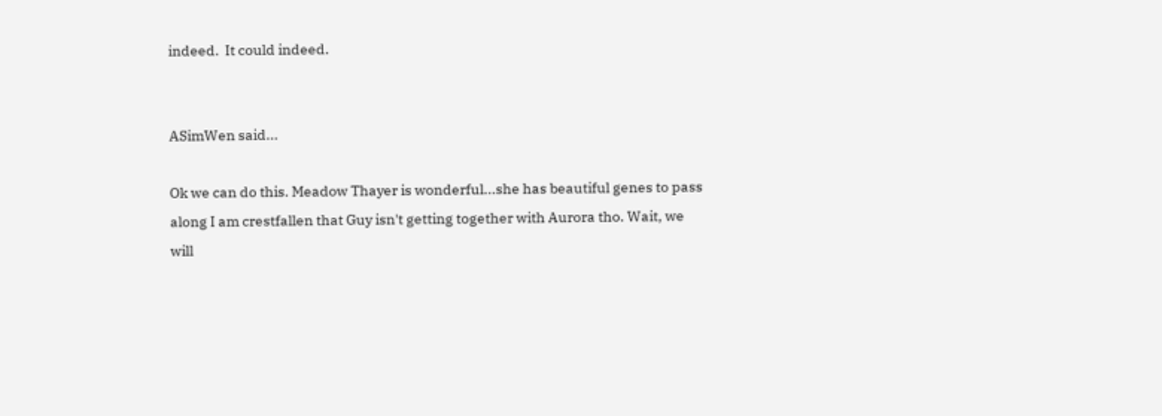indeed.  It could indeed.


ASimWen said...

Ok we can do this. Meadow Thayer is wonderful...she has beautiful genes to pass along I am crestfallen that Guy isn't getting together with Aurora tho. Wait, we will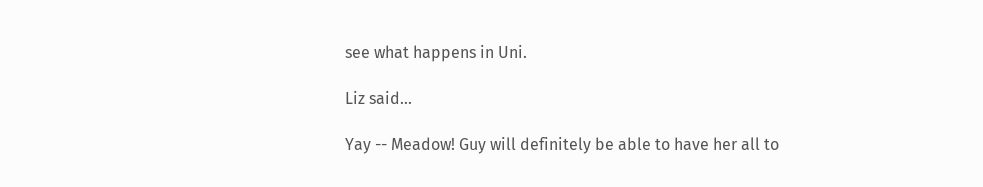see what happens in Uni.

Liz said...

Yay -- Meadow! Guy will definitely be able to have her all to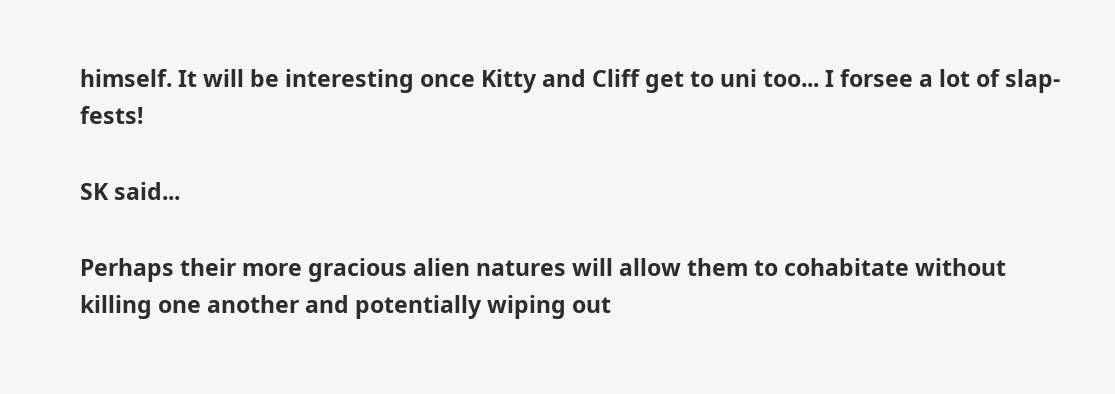himself. It will be interesting once Kitty and Cliff get to uni too... I forsee a lot of slap-fests!

SK said...

Perhaps their more gracious alien natures will allow them to cohabitate without killing one another and potentially wiping out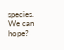species. We can hope?